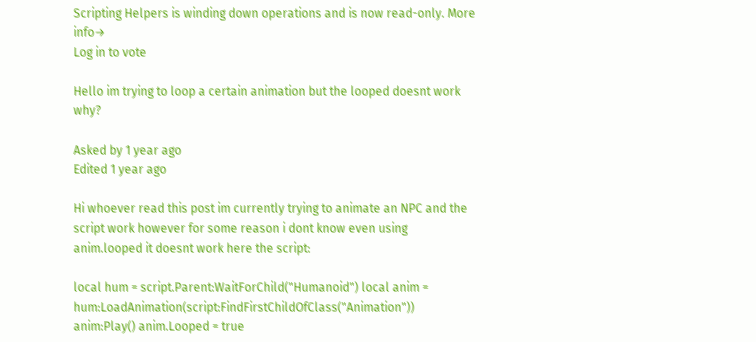Scripting Helpers is winding down operations and is now read-only. More info→
Log in to vote

Hello im trying to loop a certain animation but the looped doesnt work why?

Asked by 1 year ago
Edited 1 year ago

Hi whoever read this post im currently trying to animate an NPC and the script work however for some reason i dont know even using anim.looped it doesnt work here the script:

local hum = script.Parent:WaitForChild("Humanoid") local anim = hum:LoadAnimation(script:FindFirstChildOfClass("Animation")) anim:Play() anim.Looped = true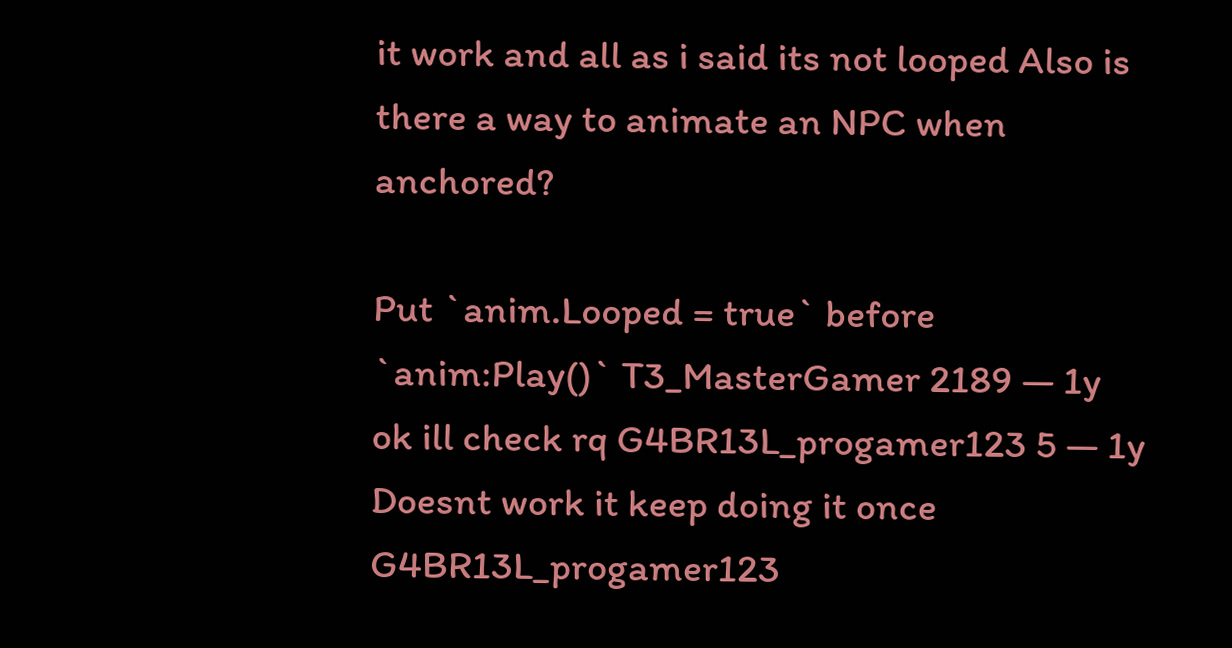it work and all as i said its not looped Also is there a way to animate an NPC when anchored?

Put `anim.Looped = true` before `anim:Play()` T3_MasterGamer 2189 — 1y
ok ill check rq G4BR13L_progamer123 5 — 1y
Doesnt work it keep doing it once G4BR13L_progamer123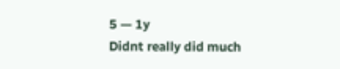5 — 1y
Didnt really did much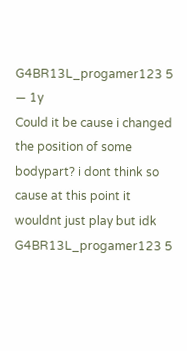G4BR13L_progamer123 5 — 1y
Could it be cause i changed the position of some bodypart? i dont think so cause at this point it wouldnt just play but idk G4BR13L_progamer123 5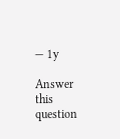— 1y

Answer this question